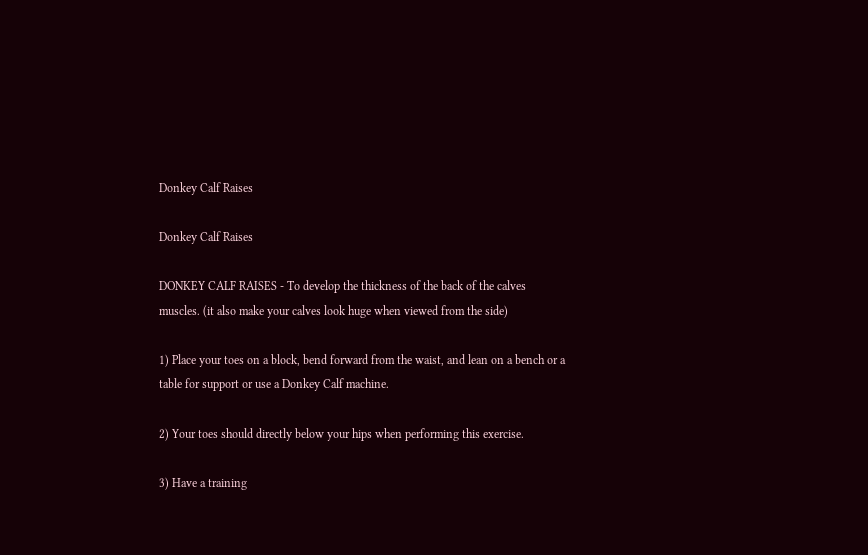Donkey Calf Raises

Donkey Calf Raises

DONKEY CALF RAISES - To develop the thickness of the back of the calves muscles. (it also make your calves look huge when viewed from the side)

1) Place your toes on a block, bend forward from the waist, and lean on a bench or a table for support or use a Donkey Calf machine.

2) Your toes should directly below your hips when performing this exercise.

3) Have a training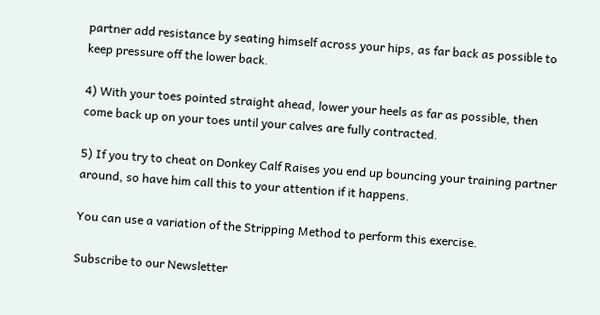partner add resistance by seating himself across your hips, as far back as possible to keep pressure off the lower back.

4) With your toes pointed straight ahead, lower your heels as far as possible, then come back up on your toes until your calves are fully contracted.

5) If you try to cheat on Donkey Calf Raises you end up bouncing your training partner around, so have him call this to your attention if it happens.

You can use a variation of the Stripping Method to perform this exercise.

Subscribe to our Newsletter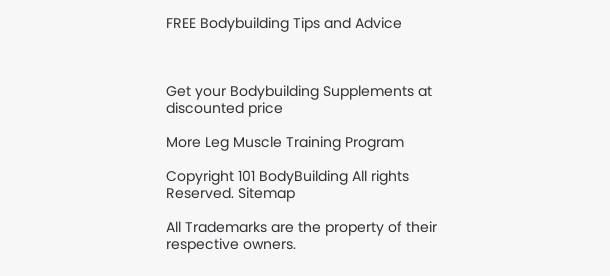FREE Bodybuilding Tips and Advice



Get your Bodybuilding Supplements at discounted price

More Leg Muscle Training Program

Copyright 101 BodyBuilding All rights Reserved. Sitemap

All Trademarks are the property of their respective owners.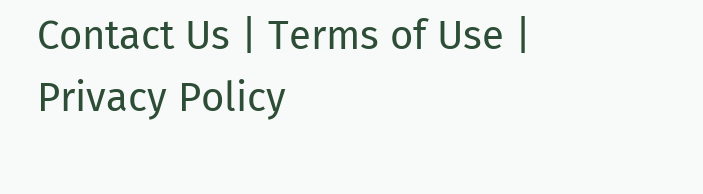Contact Us | Terms of Use | Privacy Policy